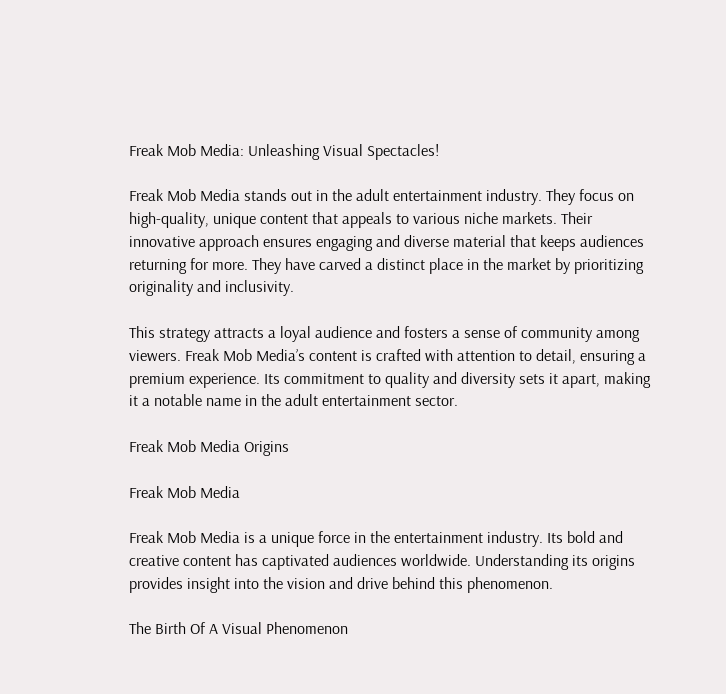Freak Mob Media: Unleashing Visual Spectacles!

Freak Mob Media stands out in the adult entertainment industry. They focus on high-quality, unique content that appeals to various niche markets. Their innovative approach ensures engaging and diverse material that keeps audiences returning for more. They have carved a distinct place in the market by prioritizing originality and inclusivity.

This strategy attracts a loyal audience and fosters a sense of community among viewers. Freak Mob Media’s content is crafted with attention to detail, ensuring a premium experience. Its commitment to quality and diversity sets it apart, making it a notable name in the adult entertainment sector.

Freak Mob Media Origins

Freak Mob Media

Freak Mob Media is a unique force in the entertainment industry. Its bold and creative content has captivated audiences worldwide. Understanding its origins provides insight into the vision and drive behind this phenomenon.

The Birth Of A Visual Phenomenon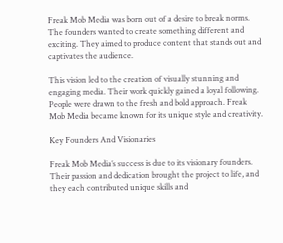Freak Mob Media was born out of a desire to break norms. The founders wanted to create something different and exciting. They aimed to produce content that stands out and captivates the audience.

This vision led to the creation of visually stunning and engaging media. Their work quickly gained a loyal following. People were drawn to the fresh and bold approach. Freak Mob Media became known for its unique style and creativity.

Key Founders And Visionaries

Freak Mob Media’s success is due to its visionary founders. Their passion and dedication brought the project to life, and they each contributed unique skills and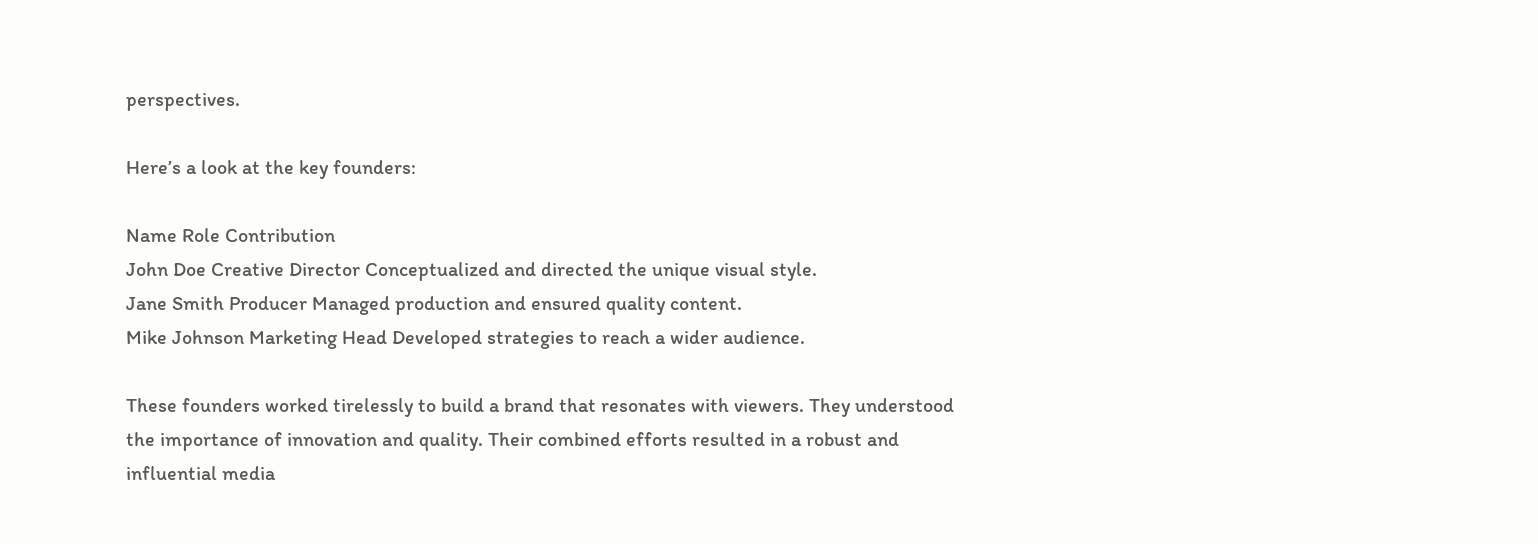perspectives.

Here’s a look at the key founders:

Name Role Contribution
John Doe Creative Director Conceptualized and directed the unique visual style.
Jane Smith Producer Managed production and ensured quality content.
Mike Johnson Marketing Head Developed strategies to reach a wider audience.

These founders worked tirelessly to build a brand that resonates with viewers. They understood the importance of innovation and quality. Their combined efforts resulted in a robust and influential media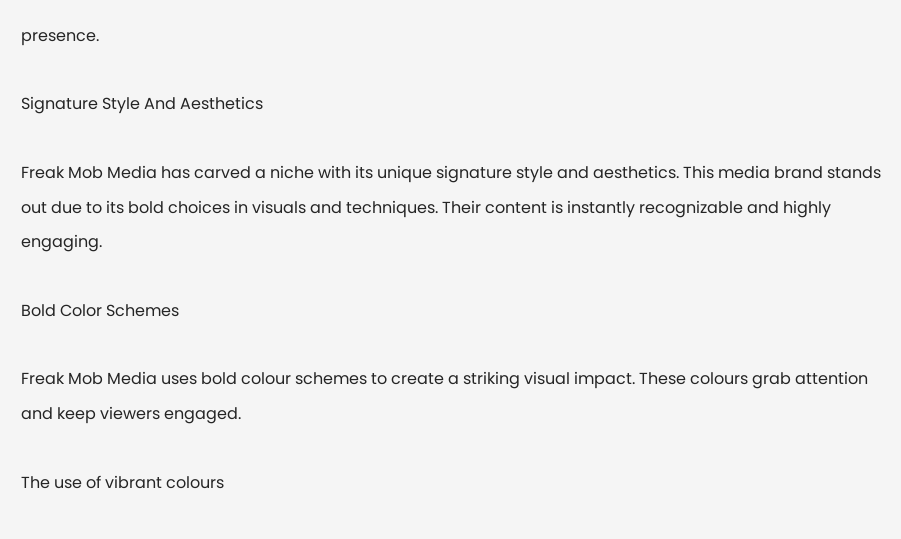presence.

Signature Style And Aesthetics

Freak Mob Media has carved a niche with its unique signature style and aesthetics. This media brand stands out due to its bold choices in visuals and techniques. Their content is instantly recognizable and highly engaging.

Bold Color Schemes

Freak Mob Media uses bold colour schemes to create a striking visual impact. These colours grab attention and keep viewers engaged.

The use of vibrant colours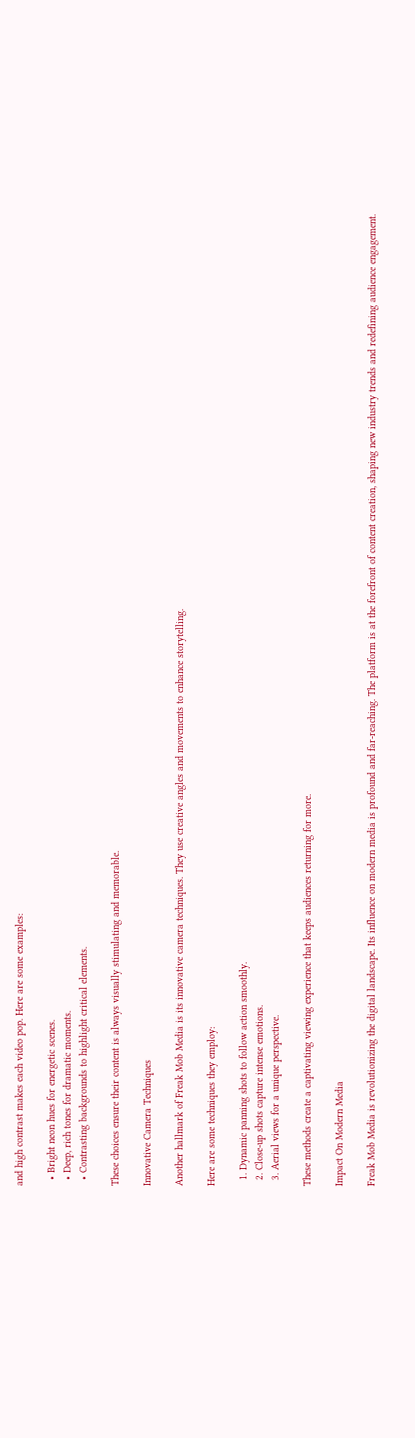and high contrast makes each video pop. Here are some examples:

  • Bright neon hues for energetic scenes.
  • Deep, rich tones for dramatic moments.
  • Contrasting backgrounds to highlight critical elements.

These choices ensure their content is always visually stimulating and memorable.

Innovative Camera Techniques

Another hallmark of Freak Mob Media is its innovative camera techniques. They use creative angles and movements to enhance storytelling.

Here are some techniques they employ:

  1. Dynamic panning shots to follow action smoothly.
  2. Close-up shots capture intense emotions.
  3. Aerial views for a unique perspective.

These methods create a captivating viewing experience that keeps audiences returning for more.

Impact On Modern Media

Freak Mob Media is revolutionizing the digital landscape. Its influence on modern media is profound and far-reaching. The platform is at the forefront of content creation, shaping new industry trends and redefining audience engagement.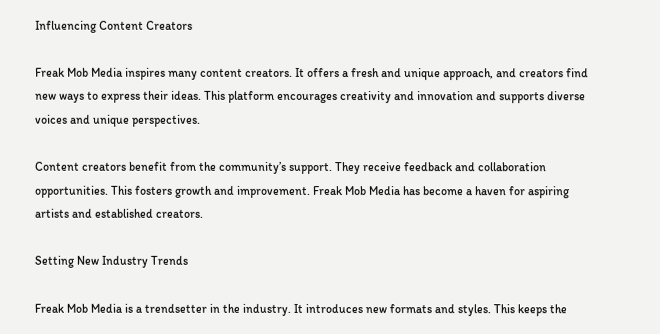Influencing Content Creators

Freak Mob Media inspires many content creators. It offers a fresh and unique approach, and creators find new ways to express their ideas. This platform encourages creativity and innovation and supports diverse voices and unique perspectives.

Content creators benefit from the community’s support. They receive feedback and collaboration opportunities. This fosters growth and improvement. Freak Mob Media has become a haven for aspiring artists and established creators.

Setting New Industry Trends

Freak Mob Media is a trendsetter in the industry. It introduces new formats and styles. This keeps the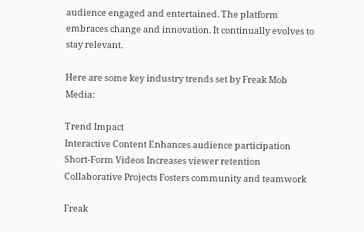audience engaged and entertained. The platform embraces change and innovation. It continually evolves to stay relevant.

Here are some key industry trends set by Freak Mob Media:

Trend Impact
Interactive Content Enhances audience participation
Short-Form Videos Increases viewer retention
Collaborative Projects Fosters community and teamwork

Freak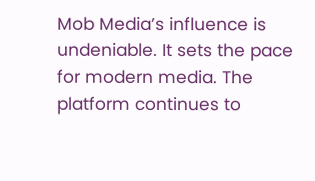Mob Media’s influence is undeniable. It sets the pace for modern media. The platform continues to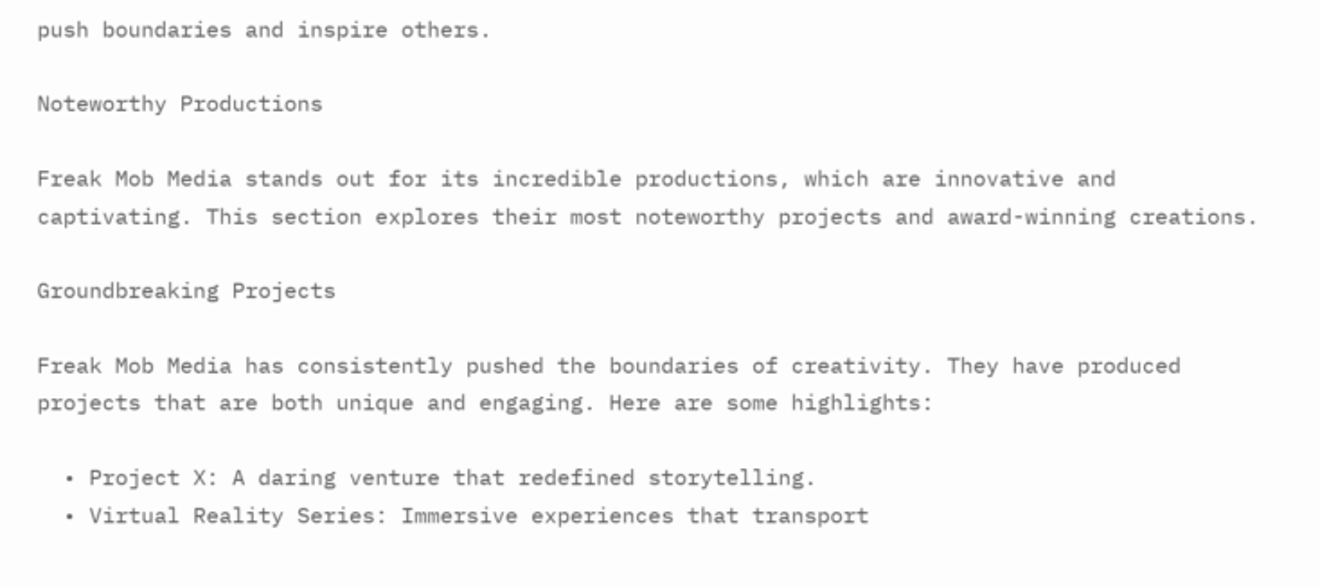push boundaries and inspire others.

Noteworthy Productions

Freak Mob Media stands out for its incredible productions, which are innovative and captivating. This section explores their most noteworthy projects and award-winning creations.

Groundbreaking Projects

Freak Mob Media has consistently pushed the boundaries of creativity. They have produced projects that are both unique and engaging. Here are some highlights:

  • Project X: A daring venture that redefined storytelling.
  • Virtual Reality Series: Immersive experiences that transport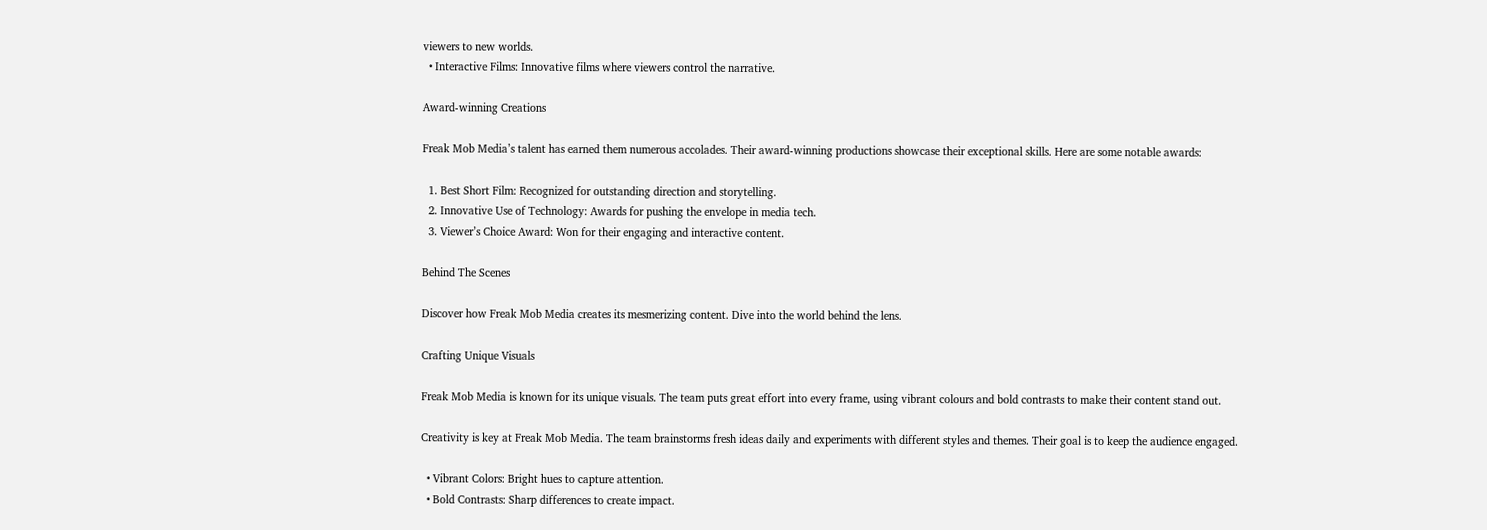viewers to new worlds.
  • Interactive Films: Innovative films where viewers control the narrative.

Award-winning Creations

Freak Mob Media’s talent has earned them numerous accolades. Their award-winning productions showcase their exceptional skills. Here are some notable awards:

  1. Best Short Film: Recognized for outstanding direction and storytelling.
  2. Innovative Use of Technology: Awards for pushing the envelope in media tech.
  3. Viewer’s Choice Award: Won for their engaging and interactive content.

Behind The Scenes

Discover how Freak Mob Media creates its mesmerizing content. Dive into the world behind the lens.

Crafting Unique Visuals

Freak Mob Media is known for its unique visuals. The team puts great effort into every frame, using vibrant colours and bold contrasts to make their content stand out.

Creativity is key at Freak Mob Media. The team brainstorms fresh ideas daily and experiments with different styles and themes. Their goal is to keep the audience engaged.

  • Vibrant Colors: Bright hues to capture attention.
  • Bold Contrasts: Sharp differences to create impact.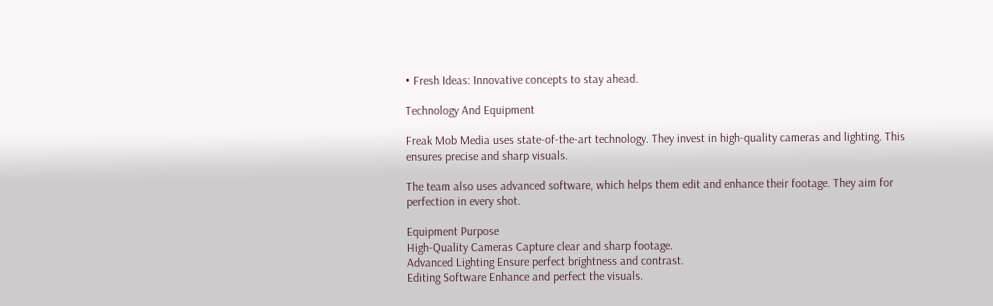• Fresh Ideas: Innovative concepts to stay ahead.

Technology And Equipment

Freak Mob Media uses state-of-the-art technology. They invest in high-quality cameras and lighting. This ensures precise and sharp visuals.

The team also uses advanced software, which helps them edit and enhance their footage. They aim for perfection in every shot.

Equipment Purpose
High-Quality Cameras Capture clear and sharp footage.
Advanced Lighting Ensure perfect brightness and contrast.
Editing Software Enhance and perfect the visuals.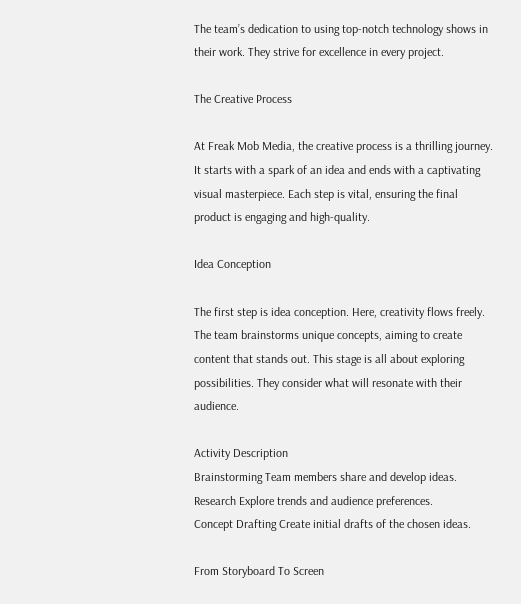The team’s dedication to using top-notch technology shows in their work. They strive for excellence in every project.

The Creative Process

At Freak Mob Media, the creative process is a thrilling journey. It starts with a spark of an idea and ends with a captivating visual masterpiece. Each step is vital, ensuring the final product is engaging and high-quality.

Idea Conception

The first step is idea conception. Here, creativity flows freely. The team brainstorms unique concepts, aiming to create content that stands out. This stage is all about exploring possibilities. They consider what will resonate with their audience.

Activity Description
Brainstorming Team members share and develop ideas.
Research Explore trends and audience preferences.
Concept Drafting Create initial drafts of the chosen ideas.

From Storyboard To Screen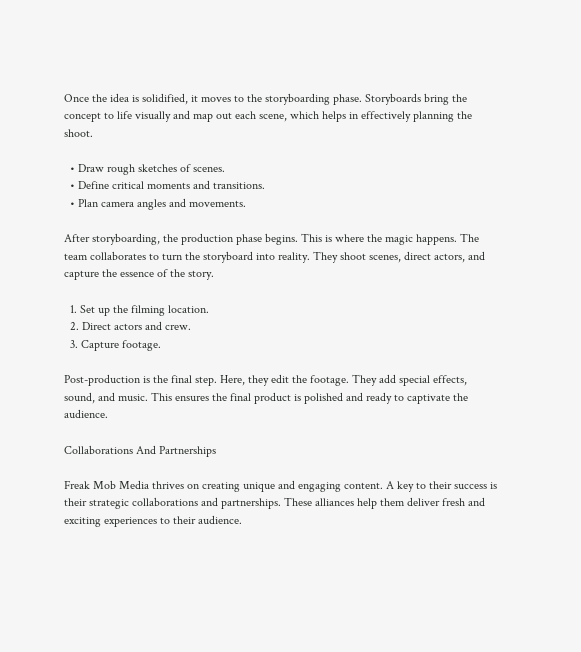Once the idea is solidified, it moves to the storyboarding phase. Storyboards bring the concept to life visually and map out each scene, which helps in effectively planning the shoot.

  • Draw rough sketches of scenes.
  • Define critical moments and transitions.
  • Plan camera angles and movements.

After storyboarding, the production phase begins. This is where the magic happens. The team collaborates to turn the storyboard into reality. They shoot scenes, direct actors, and capture the essence of the story.

  1. Set up the filming location.
  2. Direct actors and crew.
  3. Capture footage.

Post-production is the final step. Here, they edit the footage. They add special effects, sound, and music. This ensures the final product is polished and ready to captivate the audience.

Collaborations And Partnerships

Freak Mob Media thrives on creating unique and engaging content. A key to their success is their strategic collaborations and partnerships. These alliances help them deliver fresh and exciting experiences to their audience.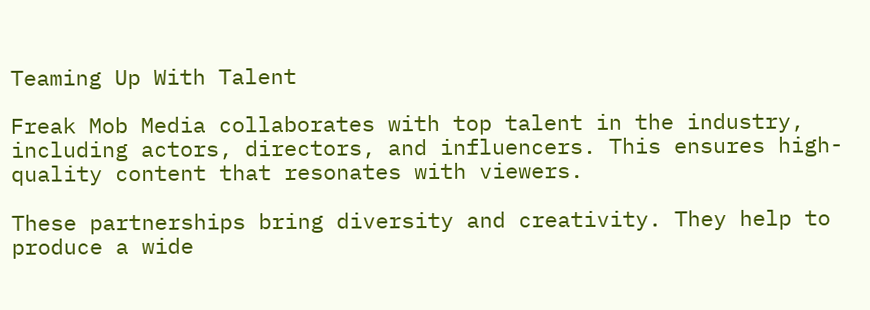Teaming Up With Talent

Freak Mob Media collaborates with top talent in the industry, including actors, directors, and influencers. This ensures high-quality content that resonates with viewers.

These partnerships bring diversity and creativity. They help to produce a wide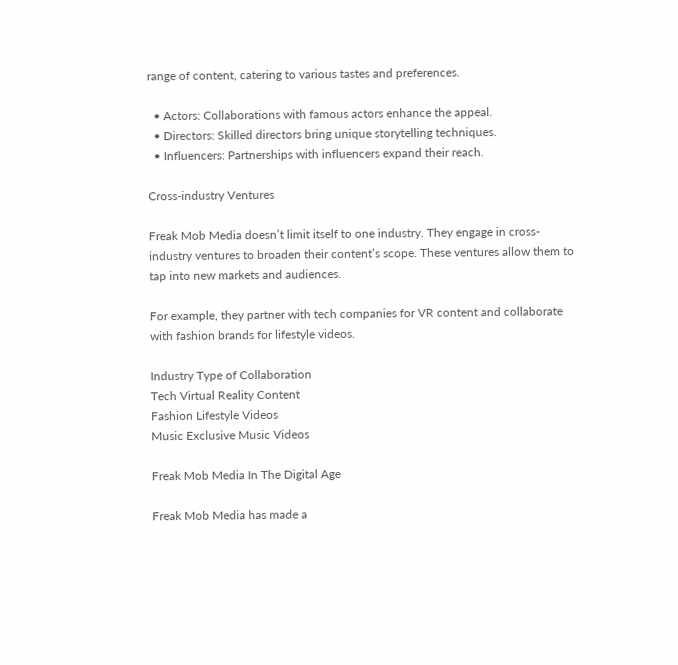range of content, catering to various tastes and preferences.

  • Actors: Collaborations with famous actors enhance the appeal.
  • Directors: Skilled directors bring unique storytelling techniques.
  • Influencers: Partnerships with influencers expand their reach.

Cross-industry Ventures

Freak Mob Media doesn’t limit itself to one industry. They engage in cross-industry ventures to broaden their content’s scope. These ventures allow them to tap into new markets and audiences.

For example, they partner with tech companies for VR content and collaborate with fashion brands for lifestyle videos.

Industry Type of Collaboration
Tech Virtual Reality Content
Fashion Lifestyle Videos
Music Exclusive Music Videos

Freak Mob Media In The Digital Age

Freak Mob Media has made a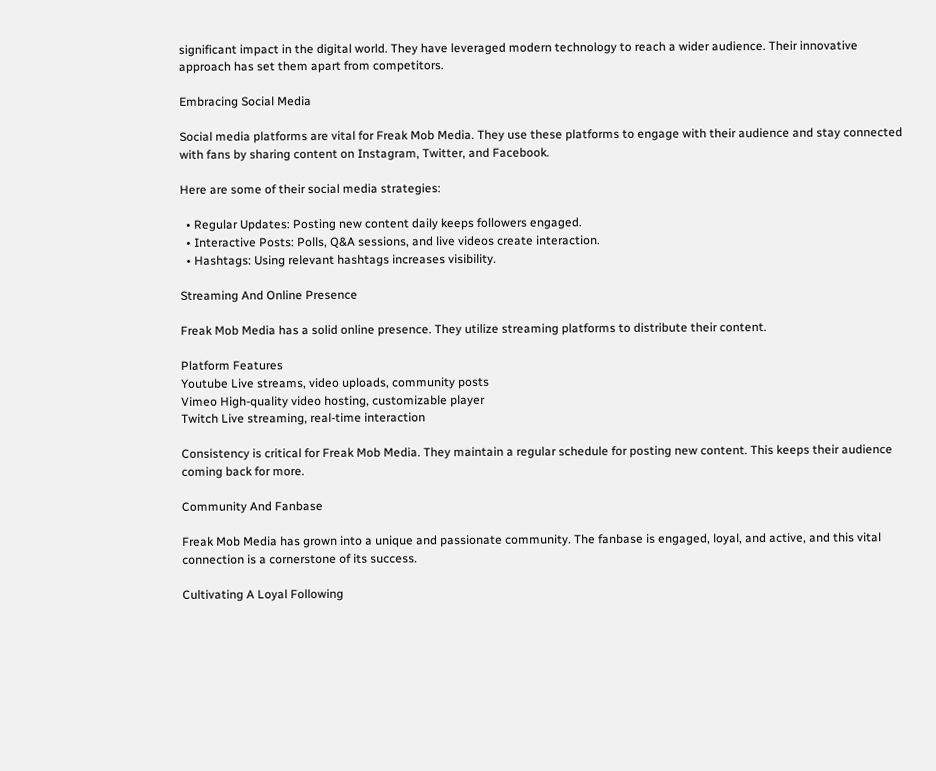significant impact in the digital world. They have leveraged modern technology to reach a wider audience. Their innovative approach has set them apart from competitors.

Embracing Social Media

Social media platforms are vital for Freak Mob Media. They use these platforms to engage with their audience and stay connected with fans by sharing content on Instagram, Twitter, and Facebook.

Here are some of their social media strategies:

  • Regular Updates: Posting new content daily keeps followers engaged.
  • Interactive Posts: Polls, Q&A sessions, and live videos create interaction.
  • Hashtags: Using relevant hashtags increases visibility.

Streaming And Online Presence

Freak Mob Media has a solid online presence. They utilize streaming platforms to distribute their content.

Platform Features
Youtube Live streams, video uploads, community posts
Vimeo High-quality video hosting, customizable player
Twitch Live streaming, real-time interaction

Consistency is critical for Freak Mob Media. They maintain a regular schedule for posting new content. This keeps their audience coming back for more.

Community And Fanbase

Freak Mob Media has grown into a unique and passionate community. The fanbase is engaged, loyal, and active, and this vital connection is a cornerstone of its success.

Cultivating A Loyal Following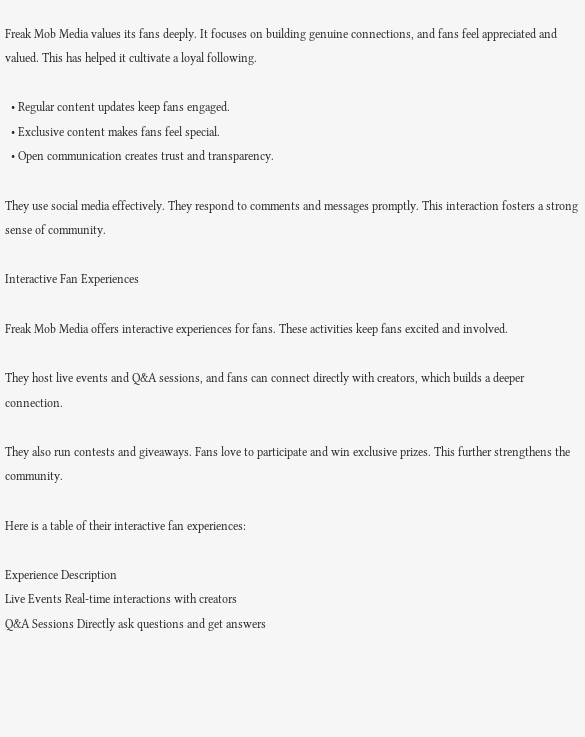Freak Mob Media values its fans deeply. It focuses on building genuine connections, and fans feel appreciated and valued. This has helped it cultivate a loyal following.

  • Regular content updates keep fans engaged.
  • Exclusive content makes fans feel special.
  • Open communication creates trust and transparency.

They use social media effectively. They respond to comments and messages promptly. This interaction fosters a strong sense of community.

Interactive Fan Experiences

Freak Mob Media offers interactive experiences for fans. These activities keep fans excited and involved.

They host live events and Q&A sessions, and fans can connect directly with creators, which builds a deeper connection.

They also run contests and giveaways. Fans love to participate and win exclusive prizes. This further strengthens the community.

Here is a table of their interactive fan experiences:

Experience Description
Live Events Real-time interactions with creators
Q&A Sessions Directly ask questions and get answers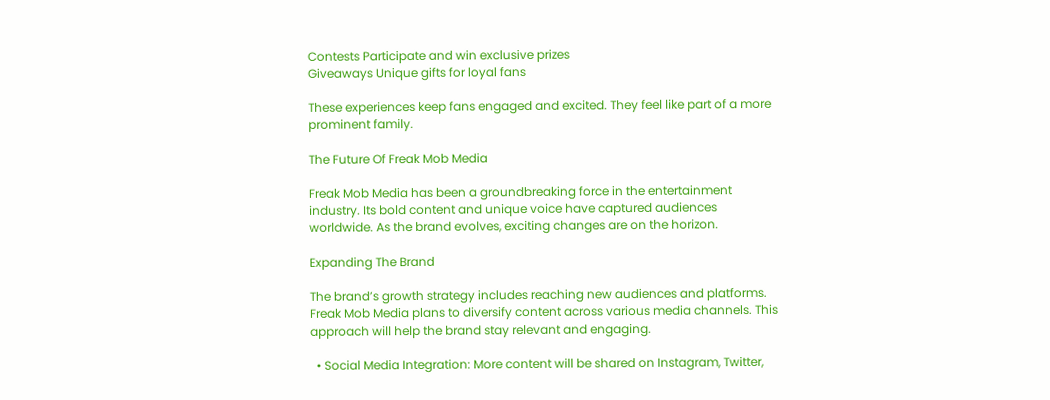Contests Participate and win exclusive prizes
Giveaways Unique gifts for loyal fans

These experiences keep fans engaged and excited. They feel like part of a more prominent family.

The Future Of Freak Mob Media

Freak Mob Media has been a groundbreaking force in the entertainment industry. Its bold content and unique voice have captured audiences worldwide. As the brand evolves, exciting changes are on the horizon.

Expanding The Brand

The brand’s growth strategy includes reaching new audiences and platforms. Freak Mob Media plans to diversify content across various media channels. This approach will help the brand stay relevant and engaging.

  • Social Media Integration: More content will be shared on Instagram, Twitter,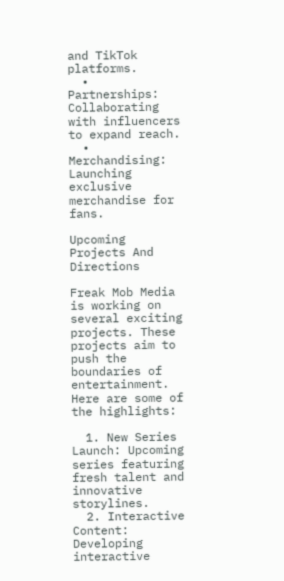and TikTok platforms.
  • Partnerships: Collaborating with influencers to expand reach.
  • Merchandising: Launching exclusive merchandise for fans.

Upcoming Projects And Directions

Freak Mob Media is working on several exciting projects. These projects aim to push the boundaries of entertainment. Here are some of the highlights:

  1. New Series Launch: Upcoming series featuring fresh talent and innovative storylines.
  2. Interactive Content: Developing interactive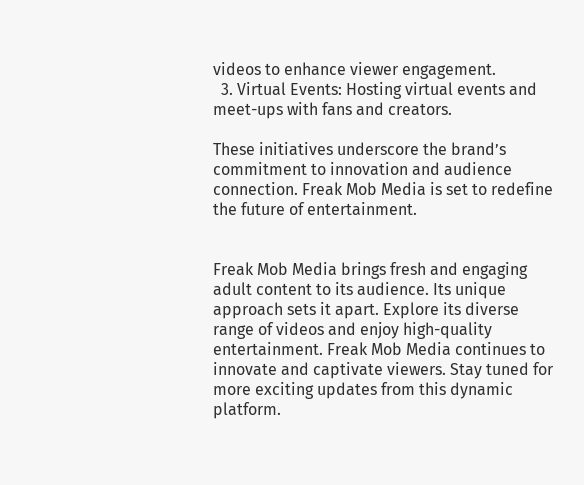videos to enhance viewer engagement.
  3. Virtual Events: Hosting virtual events and meet-ups with fans and creators.

These initiatives underscore the brand’s commitment to innovation and audience connection. Freak Mob Media is set to redefine the future of entertainment.


Freak Mob Media brings fresh and engaging adult content to its audience. Its unique approach sets it apart. Explore its diverse range of videos and enjoy high-quality entertainment. Freak Mob Media continues to innovate and captivate viewers. Stay tuned for more exciting updates from this dynamic platform.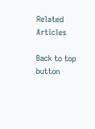Related Articles

Back to top button